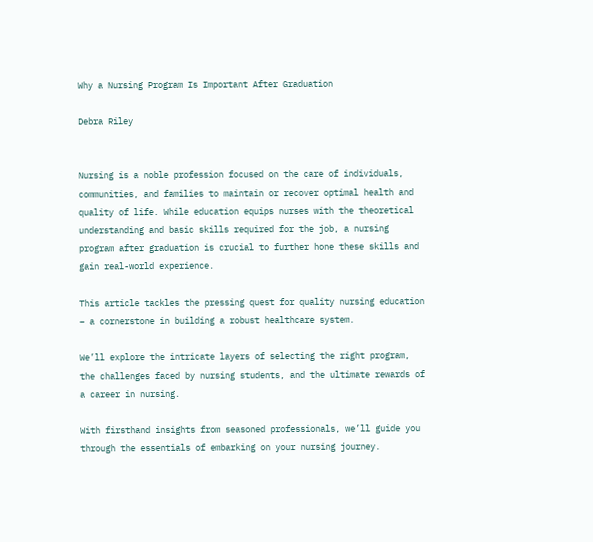Why a Nursing Program Is Important After Graduation

Debra Riley


Nursing is a noble profession focused on the care of individuals, communities, and families to maintain or recover optimal health and quality of life. While education equips nurses with the theoretical understanding and basic skills required for the job, a nursing program after graduation is crucial to further hone these skills and gain real-world experience.

This article tackles the pressing quest for quality nursing education – a cornerstone in building a robust healthcare system.

We’ll explore the intricate layers of selecting the right program, the challenges faced by nursing students, and the ultimate rewards of a career in nursing.

With firsthand insights from seasoned professionals, we’ll guide you through the essentials of embarking on your nursing journey.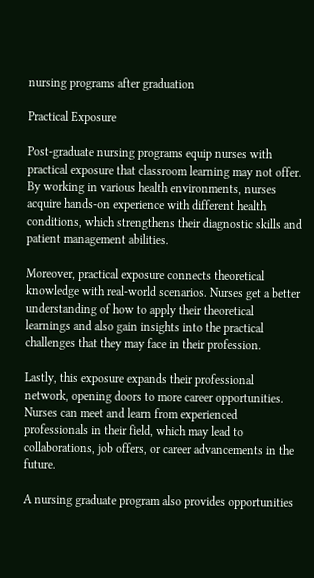nursing programs after graduation

Practical Exposure

Post-graduate nursing programs equip nurses with practical exposure that classroom learning may not offer. By working in various health environments, nurses acquire hands-on experience with different health conditions, which strengthens their diagnostic skills and patient management abilities.

Moreover, practical exposure connects theoretical knowledge with real-world scenarios. Nurses get a better understanding of how to apply their theoretical learnings and also gain insights into the practical challenges that they may face in their profession.

Lastly, this exposure expands their professional network, opening doors to more career opportunities. Nurses can meet and learn from experienced professionals in their field, which may lead to collaborations, job offers, or career advancements in the future.

A nursing graduate program also provides opportunities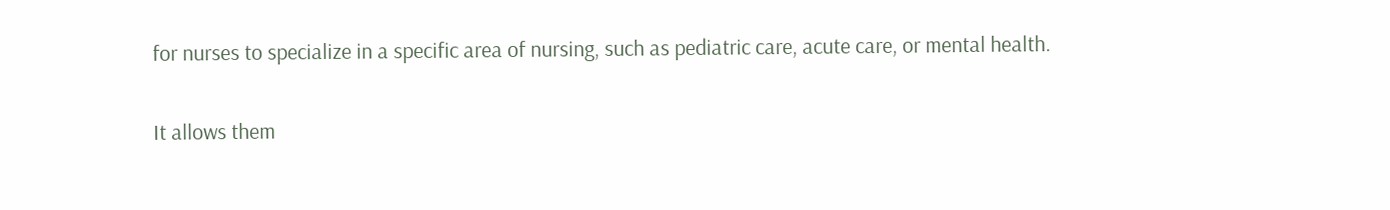for nurses to specialize in a specific area of nursing, such as pediatric care, acute care, or mental health.

It allows them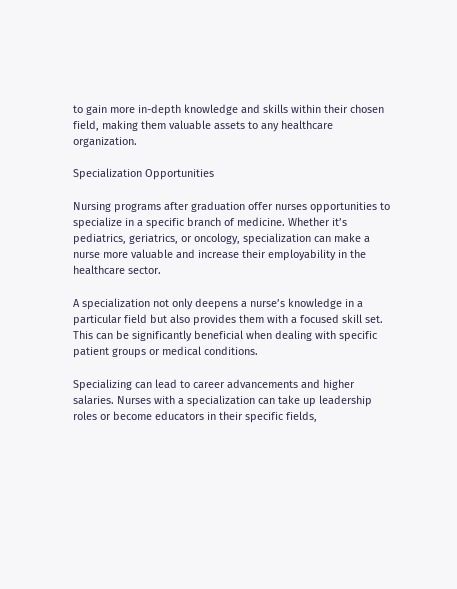to gain more in-depth knowledge and skills within their chosen field, making them valuable assets to any healthcare organization.

Specialization Opportunities

Nursing programs after graduation offer nurses opportunities to specialize in a specific branch of medicine. Whether it’s pediatrics, geriatrics, or oncology, specialization can make a nurse more valuable and increase their employability in the healthcare sector.

A specialization not only deepens a nurse’s knowledge in a particular field but also provides them with a focused skill set. This can be significantly beneficial when dealing with specific patient groups or medical conditions.

Specializing can lead to career advancements and higher salaries. Nurses with a specialization can take up leadership roles or become educators in their specific fields,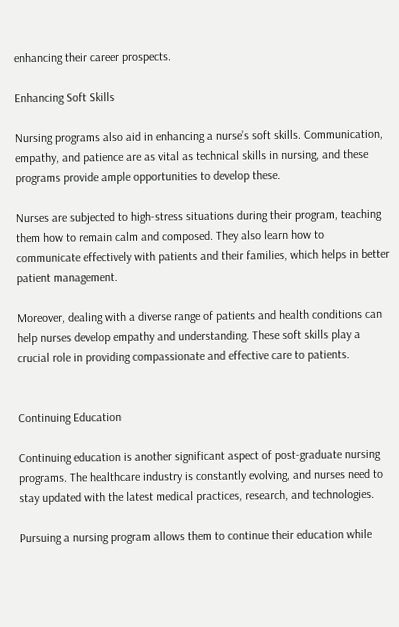enhancing their career prospects.

Enhancing Soft Skills

Nursing programs also aid in enhancing a nurse’s soft skills. Communication, empathy, and patience are as vital as technical skills in nursing, and these programs provide ample opportunities to develop these.

Nurses are subjected to high-stress situations during their program, teaching them how to remain calm and composed. They also learn how to communicate effectively with patients and their families, which helps in better patient management.

Moreover, dealing with a diverse range of patients and health conditions can help nurses develop empathy and understanding. These soft skills play a crucial role in providing compassionate and effective care to patients.


Continuing Education

Continuing education is another significant aspect of post-graduate nursing programs. The healthcare industry is constantly evolving, and nurses need to stay updated with the latest medical practices, research, and technologies.

Pursuing a nursing program allows them to continue their education while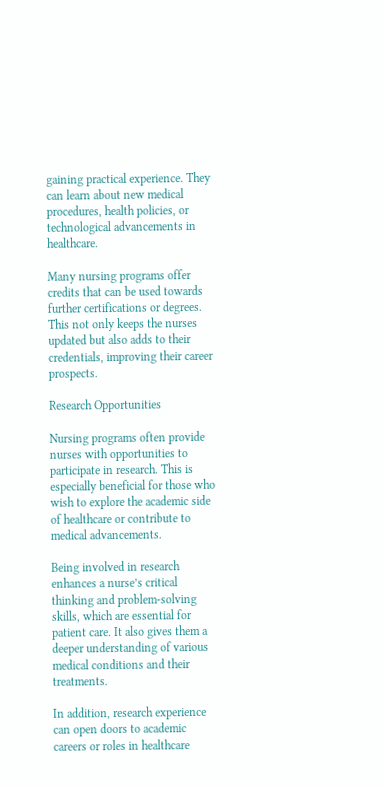gaining practical experience. They can learn about new medical procedures, health policies, or technological advancements in healthcare.

Many nursing programs offer credits that can be used towards further certifications or degrees. This not only keeps the nurses updated but also adds to their credentials, improving their career prospects.

Research Opportunities

Nursing programs often provide nurses with opportunities to participate in research. This is especially beneficial for those who wish to explore the academic side of healthcare or contribute to medical advancements.

Being involved in research enhances a nurse’s critical thinking and problem-solving skills, which are essential for patient care. It also gives them a deeper understanding of various medical conditions and their treatments.

In addition, research experience can open doors to academic careers or roles in healthcare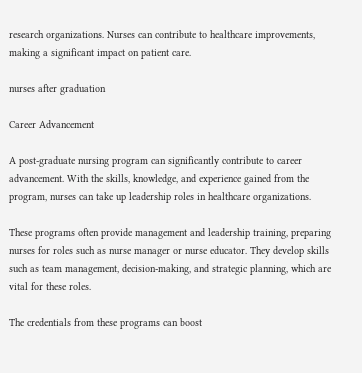research organizations. Nurses can contribute to healthcare improvements, making a significant impact on patient care.

nurses after graduation

Career Advancement

A post-graduate nursing program can significantly contribute to career advancement. With the skills, knowledge, and experience gained from the program, nurses can take up leadership roles in healthcare organizations.

These programs often provide management and leadership training, preparing nurses for roles such as nurse manager or nurse educator. They develop skills such as team management, decision-making, and strategic planning, which are vital for these roles.

The credentials from these programs can boost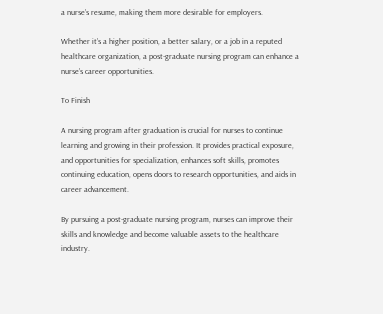a nurse’s resume, making them more desirable for employers.

Whether it’s a higher position, a better salary, or a job in a reputed healthcare organization, a post-graduate nursing program can enhance a nurse’s career opportunities.

To Finish

A nursing program after graduation is crucial for nurses to continue learning and growing in their profession. It provides practical exposure, and opportunities for specialization, enhances soft skills, promotes continuing education, opens doors to research opportunities, and aids in career advancement.

By pursuing a post-graduate nursing program, nurses can improve their skills and knowledge and become valuable assets to the healthcare industry.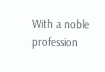With a noble profession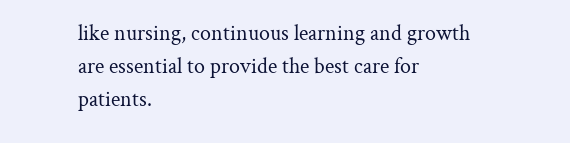like nursing, continuous learning and growth are essential to provide the best care for patients.